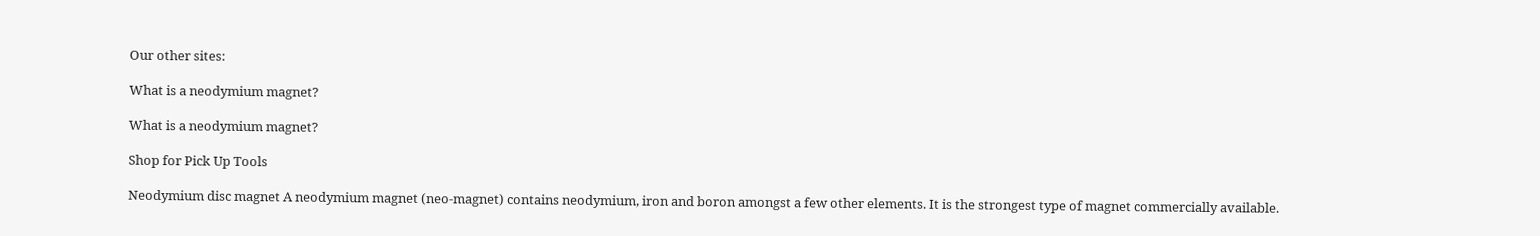Our other sites:

What is a neodymium magnet?

What is a neodymium magnet?

Shop for Pick Up Tools

Neodymium disc magnet A neodymium magnet (neo-magnet) contains neodymium, iron and boron amongst a few other elements. It is the strongest type of magnet commercially available.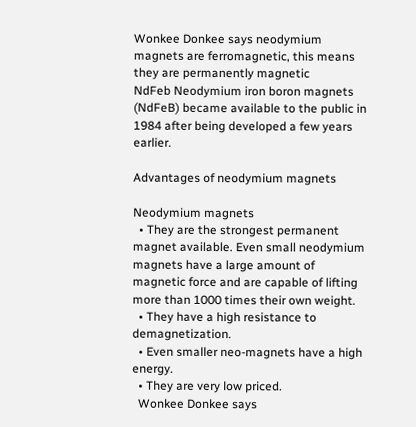Wonkee Donkee says neodymium magnets are ferromagnetic, this means they are permanently magnetic
NdFeb Neodymium iron boron magnets (NdFeB) became available to the public in 1984 after being developed a few years earlier.

Advantages of neodymium magnets

Neodymium magnets
  • They are the strongest permanent magnet available. Even small neodymium magnets have a large amount of magnetic force and are capable of lifting more than 1000 times their own weight.
  • They have a high resistance to demagnetization.
  • Even smaller neo-magnets have a high energy.
  • They are very low priced.
  Wonkee Donkee says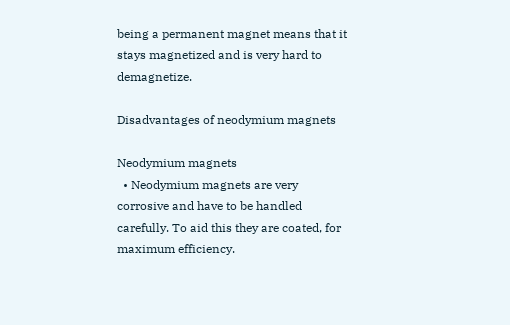being a permanent magnet means that it stays magnetized and is very hard to demagnetize.

Disadvantages of neodymium magnets

Neodymium magnets
  • Neodymium magnets are very corrosive and have to be handled carefully. To aid this they are coated, for maximum efficiency.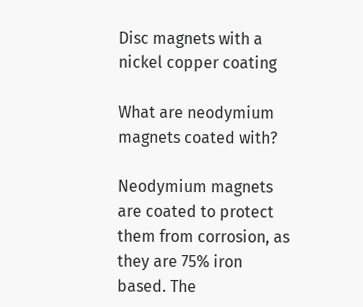Disc magnets with a nickel copper coating

What are neodymium magnets coated with?

Neodymium magnets are coated to protect them from corrosion, as they are 75% iron based. The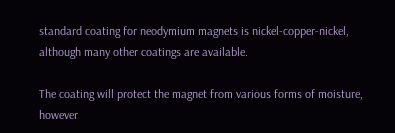standard coating for neodymium magnets is nickel-copper-nickel, although many other coatings are available.

The coating will protect the magnet from various forms of moisture, however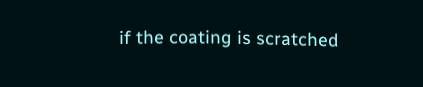if the coating is scratched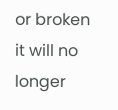or broken it will no longer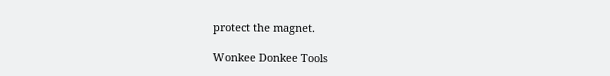protect the magnet.

Wonkee Donkee Tools